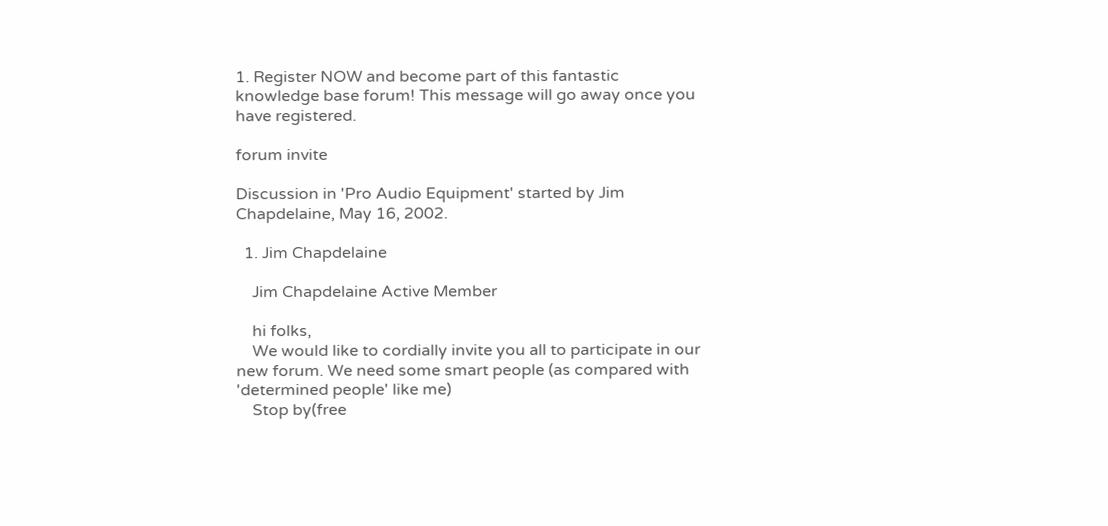1. Register NOW and become part of this fantastic knowledge base forum! This message will go away once you have registered.

forum invite

Discussion in 'Pro Audio Equipment' started by Jim Chapdelaine, May 16, 2002.

  1. Jim Chapdelaine

    Jim Chapdelaine Active Member

    hi folks,
    We would like to cordially invite you all to participate in our new forum. We need some smart people (as compared with 'determined people' like me)
    Stop by(free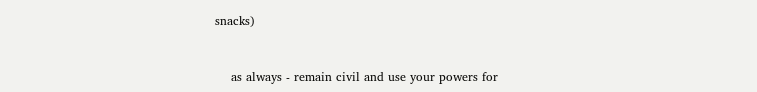snacks)


    as always - remain civil and use your powers for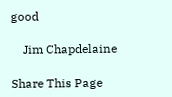good

    Jim Chapdelaine

Share This Page